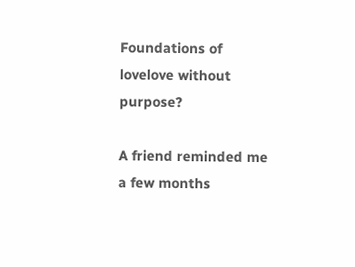Foundations of lovelove without purpose?

A friend reminded me a few months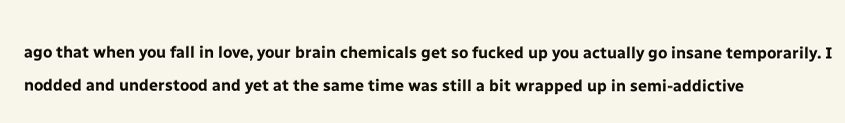ago that when you fall in love, your brain chemicals get so fucked up you actually go insane temporarily. I nodded and understood and yet at the same time was still a bit wrapped up in semi-addictive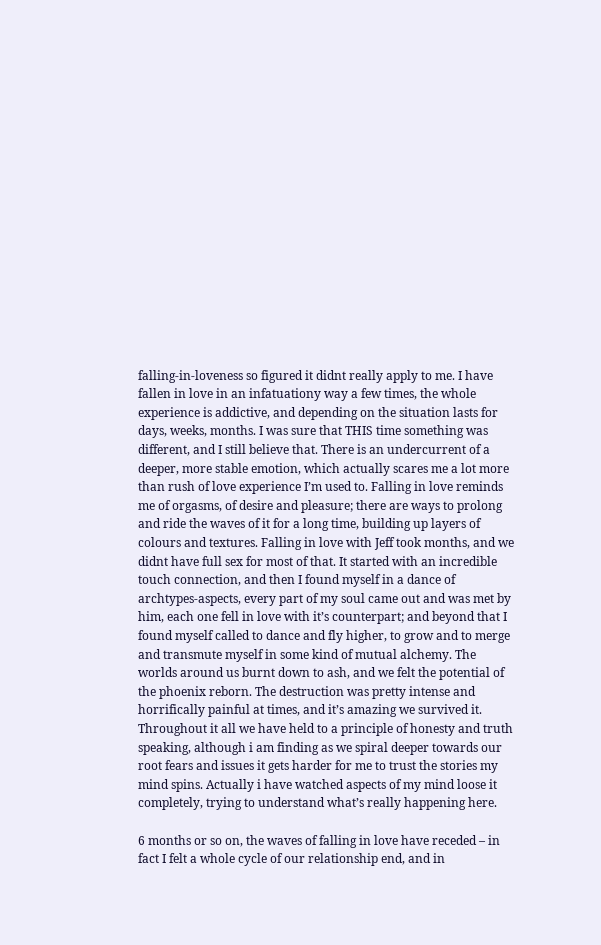falling-in-loveness so figured it didnt really apply to me. I have fallen in love in an infatuationy way a few times, the whole experience is addictive, and depending on the situation lasts for days, weeks, months. I was sure that THIS time something was different, and I still believe that. There is an undercurrent of a deeper, more stable emotion, which actually scares me a lot more than rush of love experience I’m used to. Falling in love reminds me of orgasms, of desire and pleasure; there are ways to prolong and ride the waves of it for a long time, building up layers of colours and textures. Falling in love with Jeff took months, and we didnt have full sex for most of that. It started with an incredible touch connection, and then I found myself in a dance of archtypes-aspects, every part of my soul came out and was met by him, each one fell in love with it’s counterpart; and beyond that I found myself called to dance and fly higher, to grow and to merge and transmute myself in some kind of mutual alchemy. The worlds around us burnt down to ash, and we felt the potential of the phoenix reborn. The destruction was pretty intense and horrifically painful at times, and it’s amazing we survived it. Throughout it all we have held to a principle of honesty and truth speaking, although i am finding as we spiral deeper towards our root fears and issues it gets harder for me to trust the stories my mind spins. Actually i have watched aspects of my mind loose it completely, trying to understand what’s really happening here.

6 months or so on, the waves of falling in love have receded – in fact I felt a whole cycle of our relationship end, and in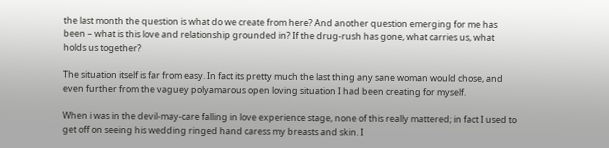the last month the question is what do we create from here? And another question emerging for me has been – what is this love and relationship grounded in? If the drug-rush has gone, what carries us, what holds us together?

The situation itself is far from easy. In fact its pretty much the last thing any sane woman would chose, and even further from the vaguey polyamarous open loving situation I had been creating for myself.

When i was in the devil-may-care falling in love experience stage, none of this really mattered; in fact I used to get off on seeing his wedding ringed hand caress my breasts and skin. I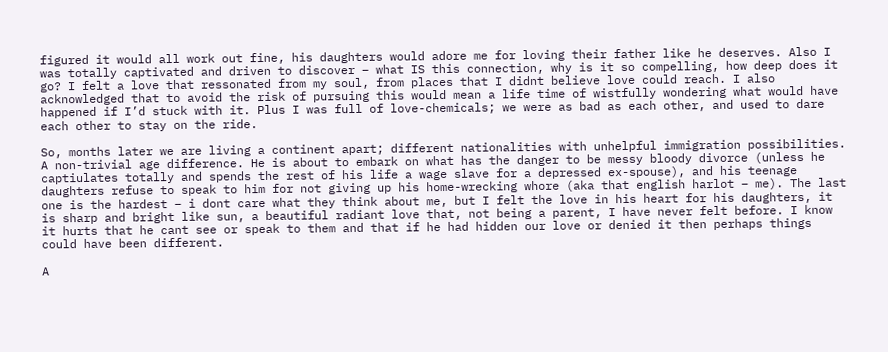figured it would all work out fine, his daughters would adore me for loving their father like he deserves. Also I was totally captivated and driven to discover – what IS this connection, why is it so compelling, how deep does it go? I felt a love that ressonated from my soul, from places that I didnt believe love could reach. I also acknowledged that to avoid the risk of pursuing this would mean a life time of wistfully wondering what would have happened if I’d stuck with it. Plus I was full of love-chemicals; we were as bad as each other, and used to dare each other to stay on the ride.

So, months later we are living a continent apart; different nationalities with unhelpful immigration possibilities. A non-trivial age difference. He is about to embark on what has the danger to be messy bloody divorce (unless he captiulates totally and spends the rest of his life a wage slave for a depressed ex-spouse), and his teenage daughters refuse to speak to him for not giving up his home-wrecking whore (aka that english harlot – me). The last one is the hardest – i dont care what they think about me, but I felt the love in his heart for his daughters, it is sharp and bright like sun, a beautiful radiant love that, not being a parent, I have never felt before. I know it hurts that he cant see or speak to them and that if he had hidden our love or denied it then perhaps things could have been different.

A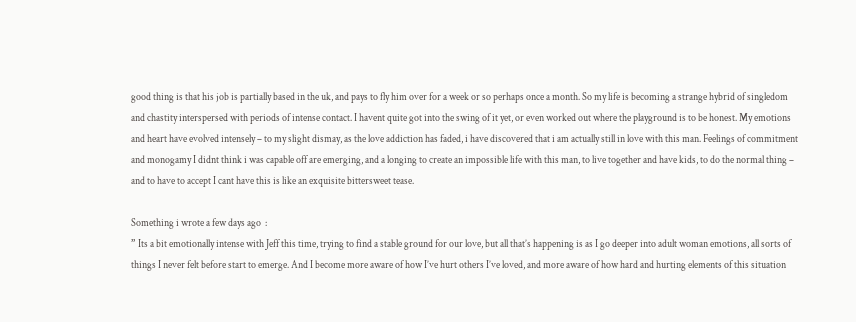good thing is that his job is partially based in the uk, and pays to fly him over for a week or so perhaps once a month. So my life is becoming a strange hybrid of singledom and chastity interspersed with periods of intense contact. I havent quite got into the swing of it yet, or even worked out where the playground is to be honest. My emotions and heart have evolved intensely – to my slight dismay, as the love addiction has faded, i have discovered that i am actually still in love with this man. Feelings of commitment and monogamy I didnt think i was capable off are emerging, and a longing to create an impossible life with this man, to live together and have kids, to do the normal thing – and to have to accept I cant have this is like an exquisite bittersweet tease.

Something i wrote a few days ago  :
” Its a bit emotionally intense with Jeff this time, trying to find a stable ground for our love, but all that’s happening is as I go deeper into adult woman emotions, all sorts of things I never felt before start to emerge. And I become more aware of how I’ve hurt others I’ve loved, and more aware of how hard and hurting elements of this situation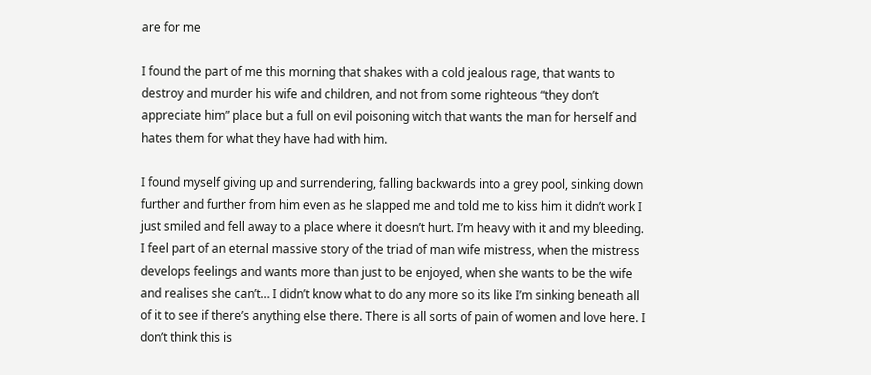are for me

I found the part of me this morning that shakes with a cold jealous rage, that wants to destroy and murder his wife and children, and not from some righteous “they don’t appreciate him” place but a full on evil poisoning witch that wants the man for herself and hates them for what they have had with him.

I found myself giving up and surrendering, falling backwards into a grey pool, sinking down further and further from him even as he slapped me and told me to kiss him it didn’t work I just smiled and fell away to a place where it doesn’t hurt. I’m heavy with it and my bleeding. I feel part of an eternal massive story of the triad of man wife mistress, when the mistress develops feelings and wants more than just to be enjoyed, when she wants to be the wife and realises she can’t… I didn’t know what to do any more so its like I’m sinking beneath all of it to see if there’s anything else there. There is all sorts of pain of women and love here. I don’t think this is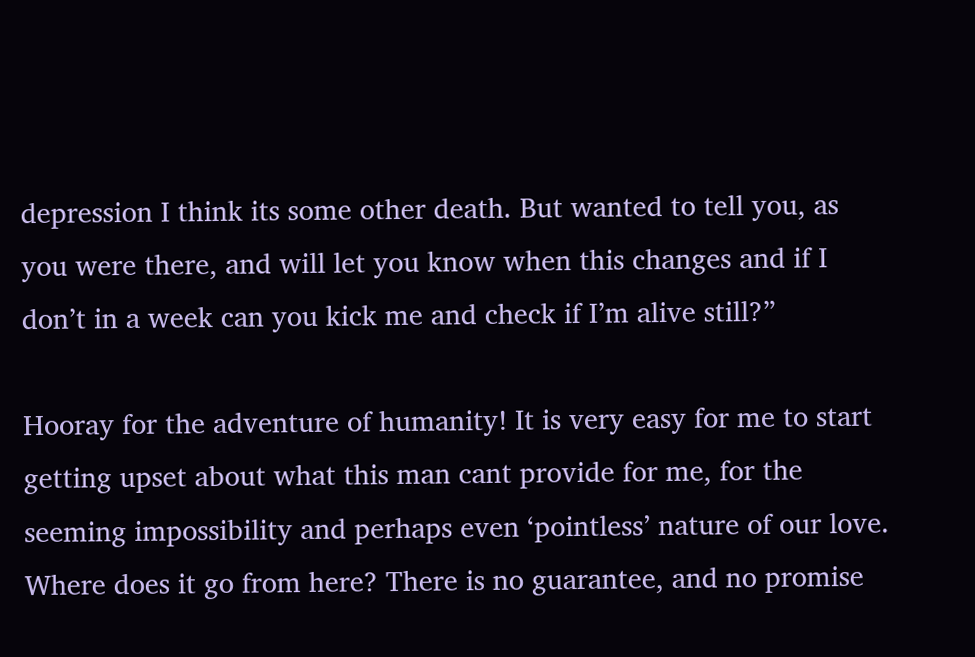depression I think its some other death. But wanted to tell you, as you were there, and will let you know when this changes and if I don’t in a week can you kick me and check if I’m alive still?”

Hooray for the adventure of humanity! It is very easy for me to start getting upset about what this man cant provide for me, for the seeming impossibility and perhaps even ‘pointless’ nature of our love. Where does it go from here? There is no guarantee, and no promise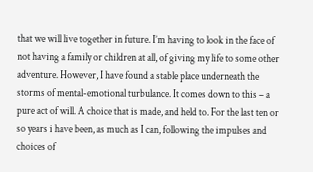that we will live together in future. I’m having to look in the face of not having a family or children at all, of giving my life to some other adventure. However, I have found a stable place underneath the storms of mental-emotional turbulance. It comes down to this – a pure act of will. A choice that is made, and held to. For the last ten or so years i have been, as much as I can, following the impulses and choices of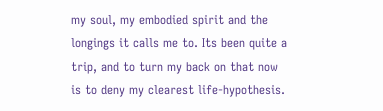my soul, my embodied spirit and the longings it calls me to. Its been quite a trip, and to turn my back on that now is to deny my clearest life-hypothesis.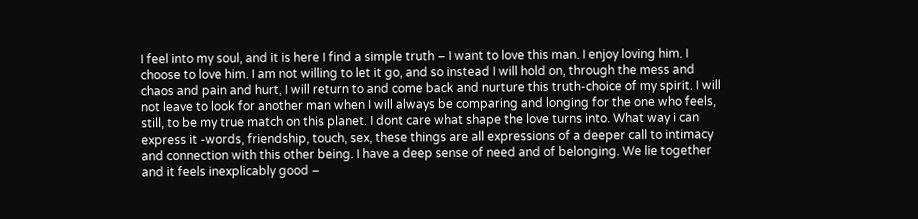I feel into my soul, and it is here I find a simple truth – I want to love this man. I enjoy loving him. I choose to love him. I am not willing to let it go, and so instead I will hold on, through the mess and chaos and pain and hurt, I will return to and come back and nurture this truth-choice of my spirit. I will not leave to look for another man when I will always be comparing and longing for the one who feels, still, to be my true match on this planet. I dont care what shape the love turns into. What way i can express it -words, friendship, touch, sex, these things are all expressions of a deeper call to intimacy and connection with this other being. I have a deep sense of need and of belonging. We lie together and it feels inexplicably good –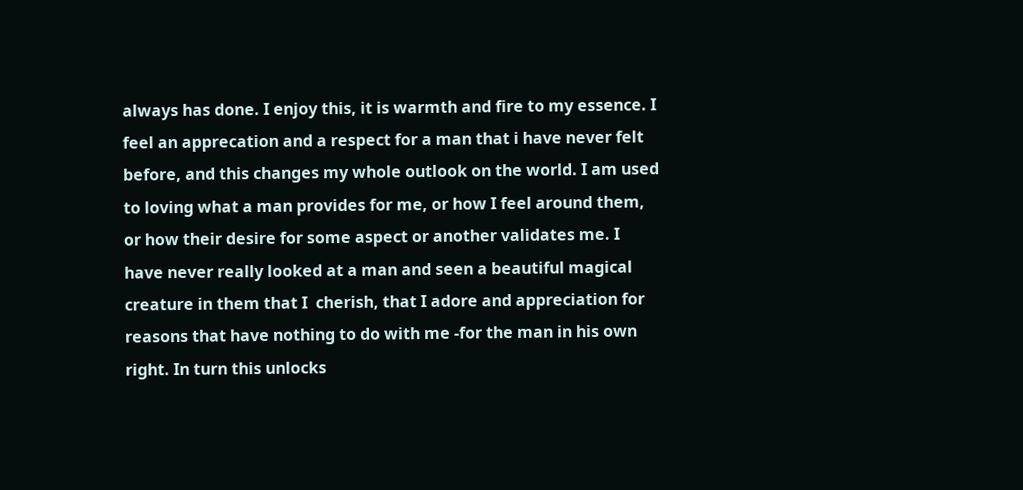always has done. I enjoy this, it is warmth and fire to my essence. I feel an apprecation and a respect for a man that i have never felt before, and this changes my whole outlook on the world. I am used to loving what a man provides for me, or how I feel around them, or how their desire for some aspect or another validates me. I have never really looked at a man and seen a beautiful magical creature in them that I  cherish, that I adore and appreciation for reasons that have nothing to do with me -for the man in his own right. In turn this unlocks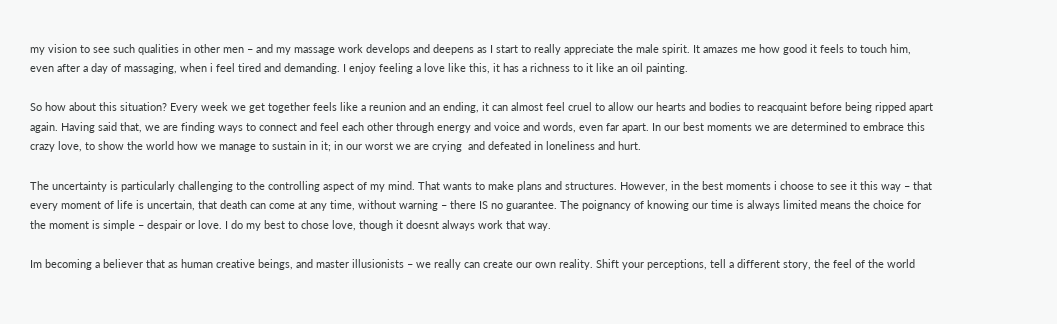my vision to see such qualities in other men – and my massage work develops and deepens as I start to really appreciate the male spirit. It amazes me how good it feels to touch him, even after a day of massaging, when i feel tired and demanding. I enjoy feeling a love like this, it has a richness to it like an oil painting.

So how about this situation? Every week we get together feels like a reunion and an ending, it can almost feel cruel to allow our hearts and bodies to reacquaint before being ripped apart again. Having said that, we are finding ways to connect and feel each other through energy and voice and words, even far apart. In our best moments we are determined to embrace this crazy love, to show the world how we manage to sustain in it; in our worst we are crying  and defeated in loneliness and hurt.

The uncertainty is particularly challenging to the controlling aspect of my mind. That wants to make plans and structures. However, in the best moments i choose to see it this way – that every moment of life is uncertain, that death can come at any time, without warning – there IS no guarantee. The poignancy of knowing our time is always limited means the choice for the moment is simple – despair or love. I do my best to chose love, though it doesnt always work that way.

Im becoming a believer that as human creative beings, and master illusionists – we really can create our own reality. Shift your perceptions, tell a different story, the feel of the world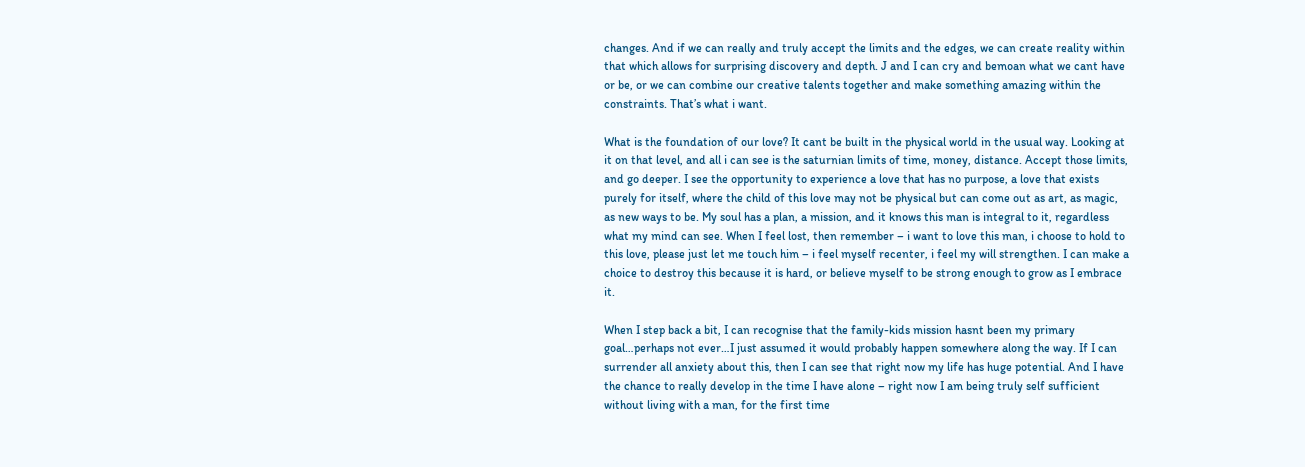changes. And if we can really and truly accept the limits and the edges, we can create reality within that which allows for surprising discovery and depth. J and I can cry and bemoan what we cant have or be, or we can combine our creative talents together and make something amazing within the constraints. That’s what i want.

What is the foundation of our love? It cant be built in the physical world in the usual way. Looking at it on that level, and all i can see is the saturnian limits of time, money, distance. Accept those limits, and go deeper. I see the opportunity to experience a love that has no purpose, a love that exists purely for itself, where the child of this love may not be physical but can come out as art, as magic, as new ways to be. My soul has a plan, a mission, and it knows this man is integral to it, regardless what my mind can see. When I feel lost, then remember – i want to love this man, i choose to hold to this love, please just let me touch him – i feel myself recenter, i feel my will strengthen. I can make a choice to destroy this because it is hard, or believe myself to be strong enough to grow as I embrace it.

When I step back a bit, I can recognise that the family-kids mission hasnt been my primary goal…perhaps not ever…I just assumed it would probably happen somewhere along the way. If I can surrender all anxiety about this, then I can see that right now my life has huge potential. And I have the chance to really develop in the time I have alone – right now I am being truly self sufficient without living with a man, for the first time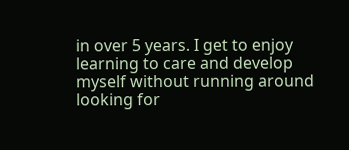in over 5 years. I get to enjoy learning to care and develop myself without running around looking for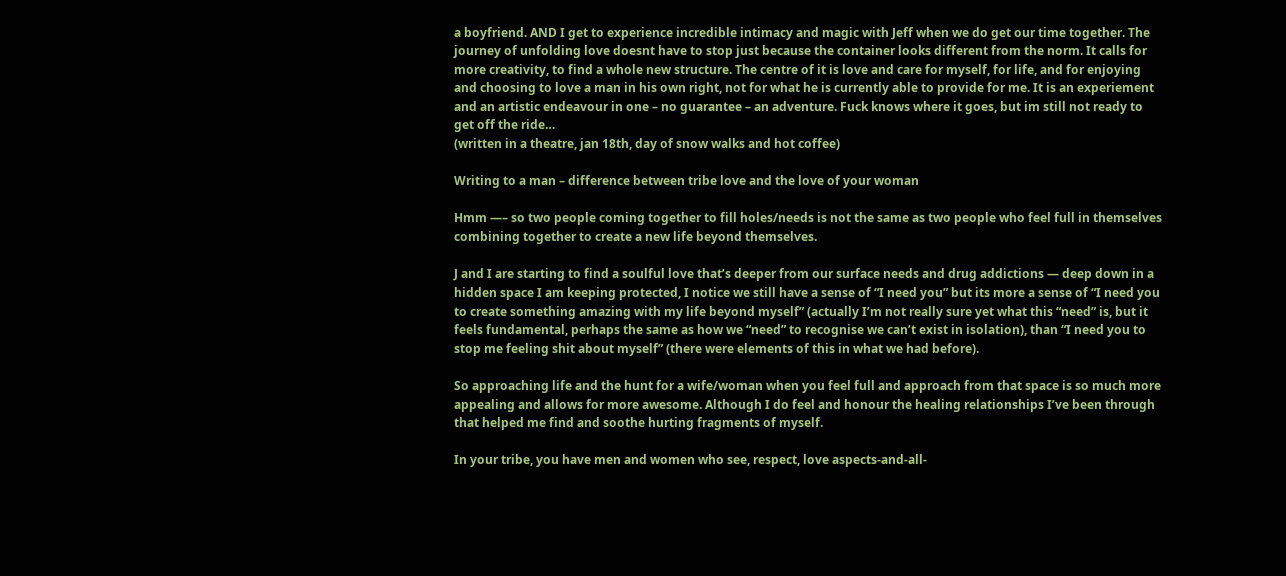a boyfriend. AND I get to experience incredible intimacy and magic with Jeff when we do get our time together. The journey of unfolding love doesnt have to stop just because the container looks different from the norm. It calls for more creativity, to find a whole new structure. The centre of it is love and care for myself, for life, and for enjoying and choosing to love a man in his own right, not for what he is currently able to provide for me. It is an experiement and an artistic endeavour in one – no guarantee – an adventure. Fuck knows where it goes, but im still not ready to get off the ride…
(written in a theatre, jan 18th, day of snow walks and hot coffee)

Writing to a man – difference between tribe love and the love of your woman

Hmm —– so two people coming together to fill holes/needs is not the same as two people who feel full in themselves combining together to create a new life beyond themselves.

J and I are starting to find a soulful love that’s deeper from our surface needs and drug addictions — deep down in a hidden space I am keeping protected, I notice we still have a sense of “I need you” but its more a sense of “I need you to create something amazing with my life beyond myself” (actually I’m not really sure yet what this “need” is, but it feels fundamental, perhaps the same as how we “need” to recognise we can’t exist in isolation), than “I need you to stop me feeling shit about myself” (there were elements of this in what we had before).

So approaching life and the hunt for a wife/woman when you feel full and approach from that space is so much more appealing and allows for more awesome. Although I do feel and honour the healing relationships I’ve been through that helped me find and soothe hurting fragments of myself.

In your tribe, you have men and women who see, respect, love aspects-and-all-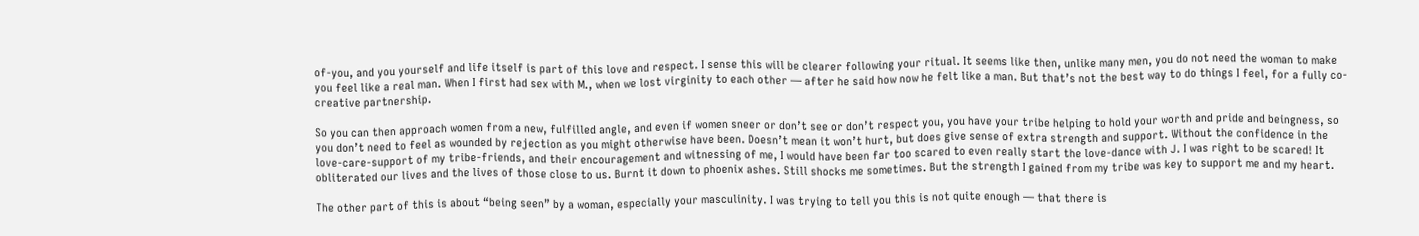of-you, and you yourself and life itself is part of this love and respect. I sense this will be clearer following your ritual. It seems like then, unlike many men, you do not need the woman to make you feel like a real man. When I first had sex with M., when we lost virginity to each other — after he said how now he felt like a man. But that’s not the best way to do things I feel, for a fully co-creative partnership.

So you can then approach women from a new, fulfilled angle, and even if women sneer or don’t see or don’t respect you, you have your tribe helping to hold your worth and pride and beingness, so you don’t need to feel as wounded by rejection as you might otherwise have been. Doesn’t mean it won’t hurt, but does give sense of extra strength and support. Without the confidence in the love-care-support of my tribe-friends, and their encouragement and witnessing of me, I would have been far too scared to even really start the love-dance with J. I was right to be scared! It obliterated our lives and the lives of those close to us. Burnt it down to phoenix ashes. Still shocks me sometimes. But the strength I gained from my tribe was key to support me and my heart.

The other part of this is about “being seen” by a woman, especially your masculinity. I was trying to tell you this is not quite enough — that there is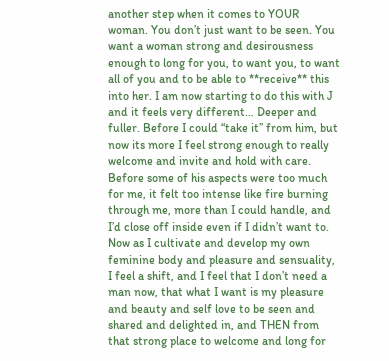another step when it comes to YOUR woman. You don’t just want to be seen. You want a woman strong and desirousness enough to long for you, to want you, to want all of you and to be able to **receive** this into her. I am now starting to do this with J and it feels very different… Deeper and fuller. Before I could “take it” from him, but now its more I feel strong enough to really welcome and invite and hold with care. Before some of his aspects were too much for me, it felt too intense like fire burning through me, more than I could handle, and I’d close off inside even if I didn’t want to. Now as I cultivate and develop my own feminine body and pleasure and sensuality, I feel a shift, and I feel that I don’t need a man now, that what I want is my pleasure and beauty and self love to be seen and shared and delighted in, and THEN from that strong place to welcome and long for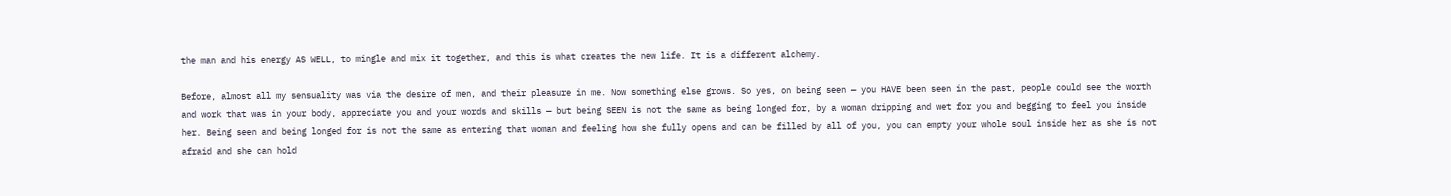the man and his energy AS WELL, to mingle and mix it together, and this is what creates the new life. It is a different alchemy.

Before, almost all my sensuality was via the desire of men, and their pleasure in me. Now something else grows. So yes, on being seen — you HAVE been seen in the past, people could see the worth and work that was in your body, appreciate you and your words and skills — but being SEEN is not the same as being longed for, by a woman dripping and wet for you and begging to feel you inside her. Being seen and being longed for is not the same as entering that woman and feeling how she fully opens and can be filled by all of you, you can empty your whole soul inside her as she is not afraid and she can hold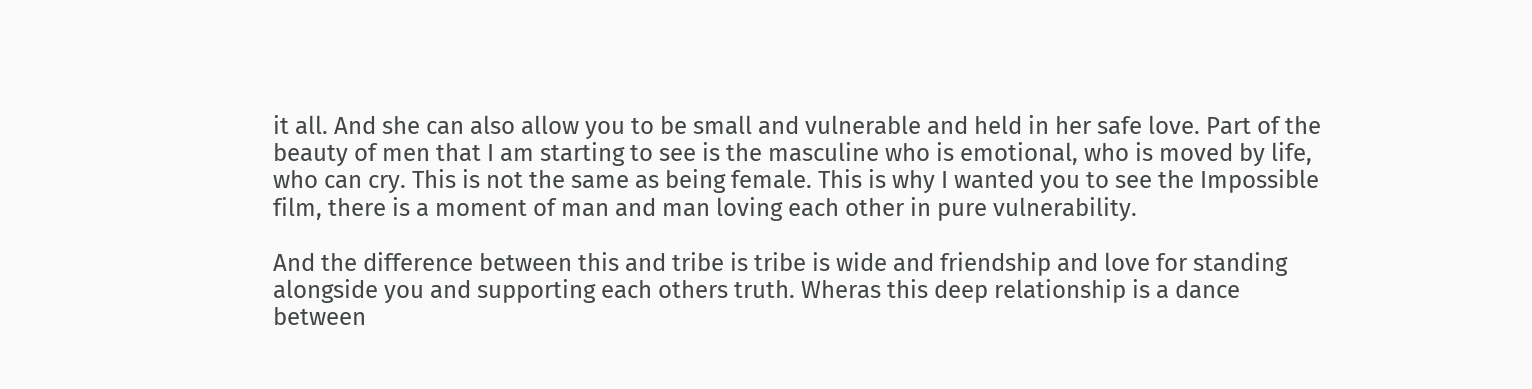it all. And she can also allow you to be small and vulnerable and held in her safe love. Part of the beauty of men that I am starting to see is the masculine who is emotional, who is moved by life, who can cry. This is not the same as being female. This is why I wanted you to see the Impossible film, there is a moment of man and man loving each other in pure vulnerability.

And the difference between this and tribe is tribe is wide and friendship and love for standing alongside you and supporting each others truth. Wheras this deep relationship is a dance between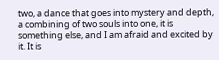two, a dance that goes into mystery and depth, a combining of two souls into one, it is something else, and I am afraid and excited by it. It is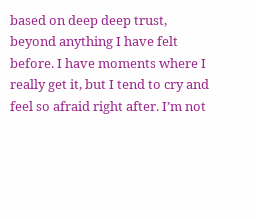based on deep deep trust, beyond anything I have felt before. I have moments where I really get it, but I tend to cry and feel so afraid right after. I’m not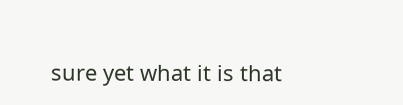sure yet what it is that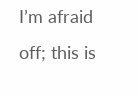I’m afraid off; this is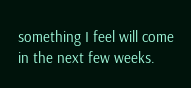something I feel will come in the next few weeks.